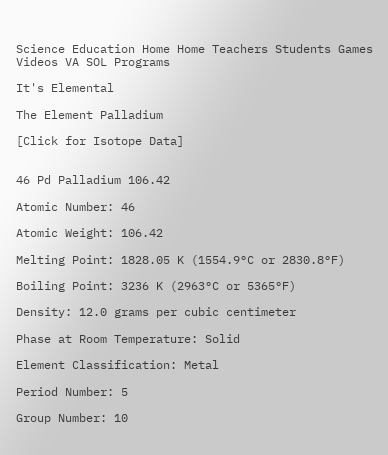Science Education Home Home Teachers Students Games Videos VA SOL Programs

It's Elemental

The Element Palladium

[Click for Isotope Data]


46 Pd Palladium 106.42

Atomic Number: 46

Atomic Weight: 106.42

Melting Point: 1828.05 K (1554.9°C or 2830.8°F)

Boiling Point: 3236 K (2963°C or 5365°F)

Density: 12.0 grams per cubic centimeter

Phase at Room Temperature: Solid

Element Classification: Metal

Period Number: 5

Group Number: 10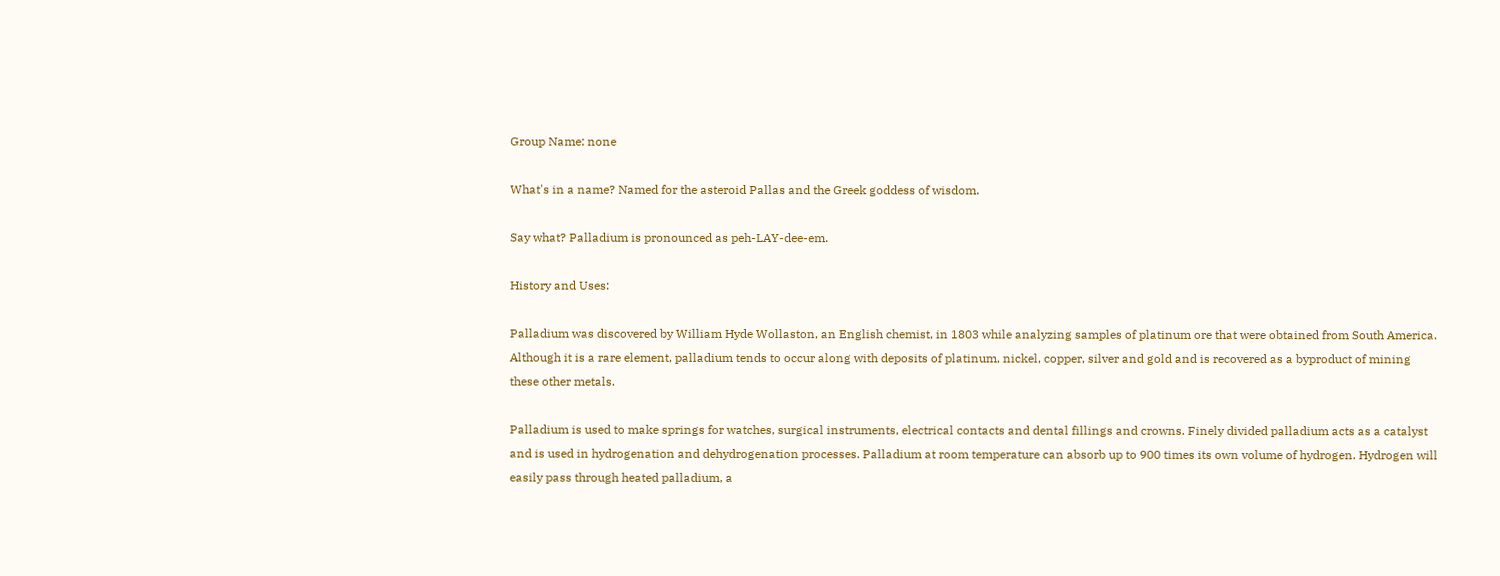Group Name: none

What's in a name? Named for the asteroid Pallas and the Greek goddess of wisdom.

Say what? Palladium is pronounced as peh-LAY-dee-em.

History and Uses:

Palladium was discovered by William Hyde Wollaston, an English chemist, in 1803 while analyzing samples of platinum ore that were obtained from South America. Although it is a rare element, palladium tends to occur along with deposits of platinum, nickel, copper, silver and gold and is recovered as a byproduct of mining these other metals.

Palladium is used to make springs for watches, surgical instruments, electrical contacts and dental fillings and crowns. Finely divided palladium acts as a catalyst and is used in hydrogenation and dehydrogenation processes. Palladium at room temperature can absorb up to 900 times its own volume of hydrogen. Hydrogen will easily pass through heated palladium, a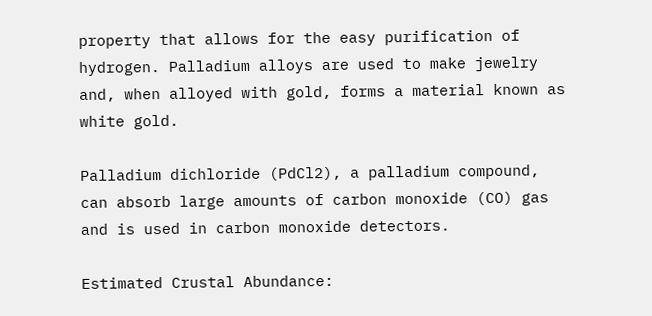property that allows for the easy purification of hydrogen. Palladium alloys are used to make jewelry and, when alloyed with gold, forms a material known as white gold.

Palladium dichloride (PdCl2), a palladium compound, can absorb large amounts of carbon monoxide (CO) gas and is used in carbon monoxide detectors.

Estimated Crustal Abundance: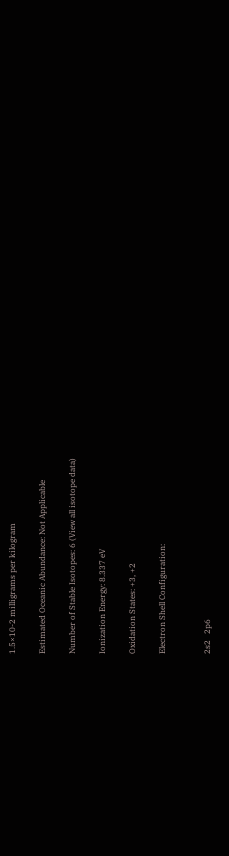1.5×10-2 milligrams per kilogram

Estimated Oceanic Abundance: Not Applicable

Number of Stable Isotopes: 6 (View all isotope data)

Ionization Energy: 8.337 eV

Oxidation States: +3, +2

Electron Shell Configuration:


2s2   2p6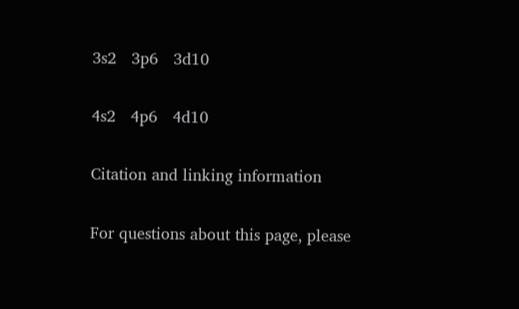3s2   3p6   3d10

4s2   4p6   4d10

Citation and linking information

For questions about this page, please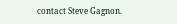contact Steve Gagnon.